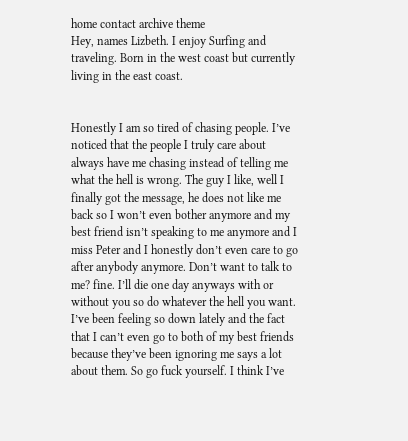home contact archive theme
Hey, names Lizbeth. I enjoy Surfing and traveling. Born in the west coast but currently living in the east coast.


Honestly I am so tired of chasing people. I’ve noticed that the people I truly care about always have me chasing instead of telling me what the hell is wrong. The guy I like, well I finally got the message, he does not like me back so I won’t even bother anymore and my best friend isn’t speaking to me anymore and I miss Peter and I honestly don’t even care to go after anybody anymore. Don’t want to talk to me? fine. I’ll die one day anyways with or without you so do whatever the hell you want. I’ve been feeling so down lately and the fact that I can’t even go to both of my best friends because they’ve been ignoring me says a lot about them. So go fuck yourself. I think I’ve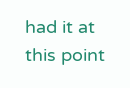had it at this point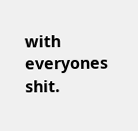with everyones shit.